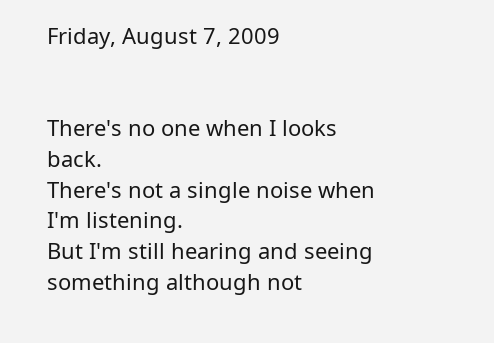Friday, August 7, 2009


There's no one when I looks back.
There's not a single noise when I'm listening.
But I'm still hearing and seeing something although not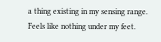a thing existing in my sensing range.
Feels like nothing under my feet.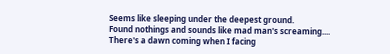Seems like sleeping under the deepest ground.
Found nothings and sounds like mad man's screaming....
There's a dawn coming when I facing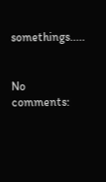somethings.....


No comments: